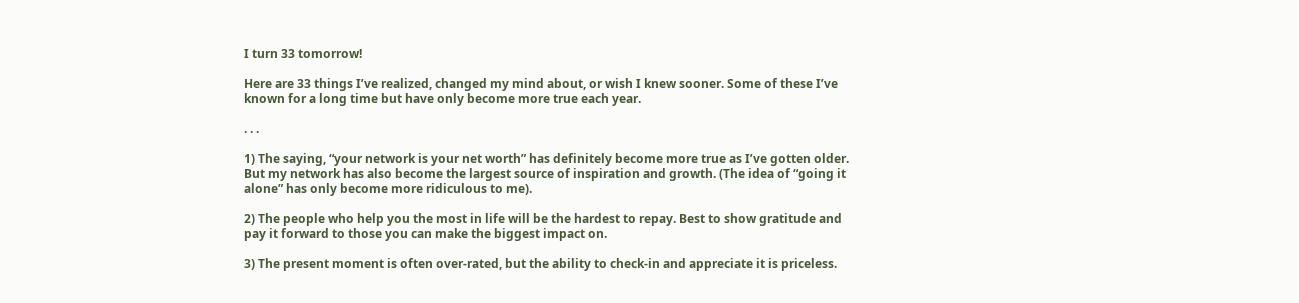I turn 33 tomorrow!

Here are 33 things I’ve realized, changed my mind about, or wish I knew sooner. Some of these I’ve known for a long time but have only become more true each year.

. . .

1) The saying, “your network is your net worth” has definitely become more true as I’ve gotten older. But my network has also become the largest source of inspiration and growth. (The idea of “going it alone” has only become more ridiculous to me).

2) The people who help you the most in life will be the hardest to repay. Best to show gratitude and pay it forward to those you can make the biggest impact on.

3) The present moment is often over-rated, but the ability to check-in and appreciate it is priceless.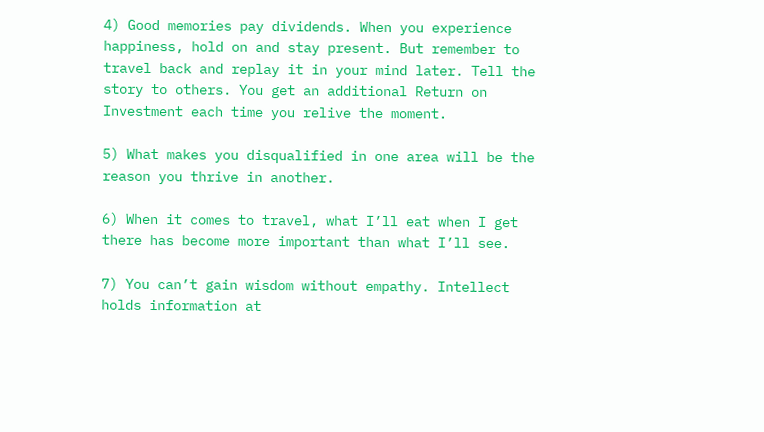4) Good memories pay dividends. When you experience happiness, hold on and stay present. But remember to travel back and replay it in your mind later. Tell the story to others. You get an additional Return on Investment each time you relive the moment.

5) What makes you disqualified in one area will be the reason you thrive in another.

6) When it comes to travel, what I’ll eat when I get there has become more important than what I’ll see.

7) You can’t gain wisdom without empathy. Intellect holds information at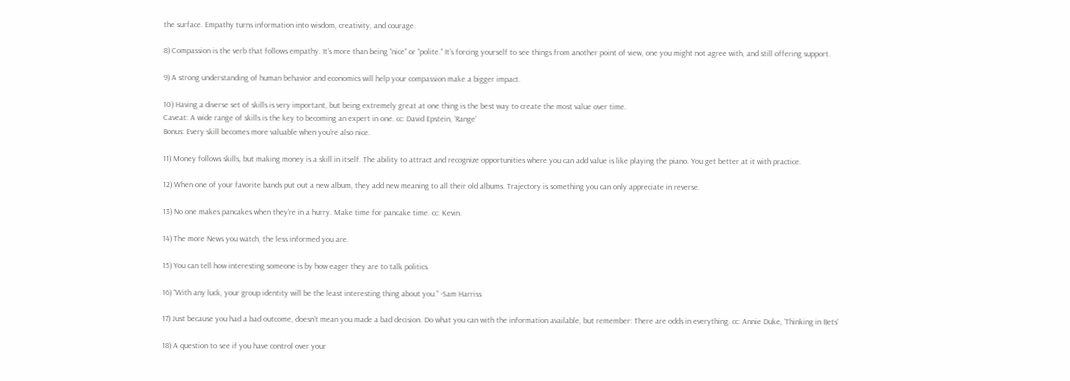the surface. Empathy turns information into wisdom, creativity, and courage.

8) Compassion is the verb that follows empathy. It’s more than being “nice” or “polite.” It’s forcing yourself to see things from another point of view, one you might not agree with, and still offering support.

9) A strong understanding of human behavior and economics will help your compassion make a bigger impact.

10) Having a diverse set of skills is very important, but being extremely great at one thing is the best way to create the most value over time.
Caveat: A wide range of skills is the key to becoming an expert in one. cc: David Epstein, ‘Range’
Bonus: Every skill becomes more valuable when you’re also nice.

11) Money follows skills, but making money is a skill in itself. The ability to attract and recognize opportunities where you can add value is like playing the piano. You get better at it with practice.

12) When one of your favorite bands put out a new album, they add new meaning to all their old albums. Trajectory is something you can only appreciate in reverse.

13) No one makes pancakes when they’re in a hurry. Make time for pancake time. cc: Kevin.

14) The more News you watch, the less informed you are.

15) You can tell how interesting someone is by how eager they are to talk politics.

16) “With any luck, your group identity will be the least interesting thing about you.” -Sam Harriss

17) Just because you had a bad outcome, doesn’t mean you made a bad decision. Do what you can with the information available, but remember: There are odds in everything. cc: Annie Duke, ‘Thinking in Bets’

18) A question to see if you have control over your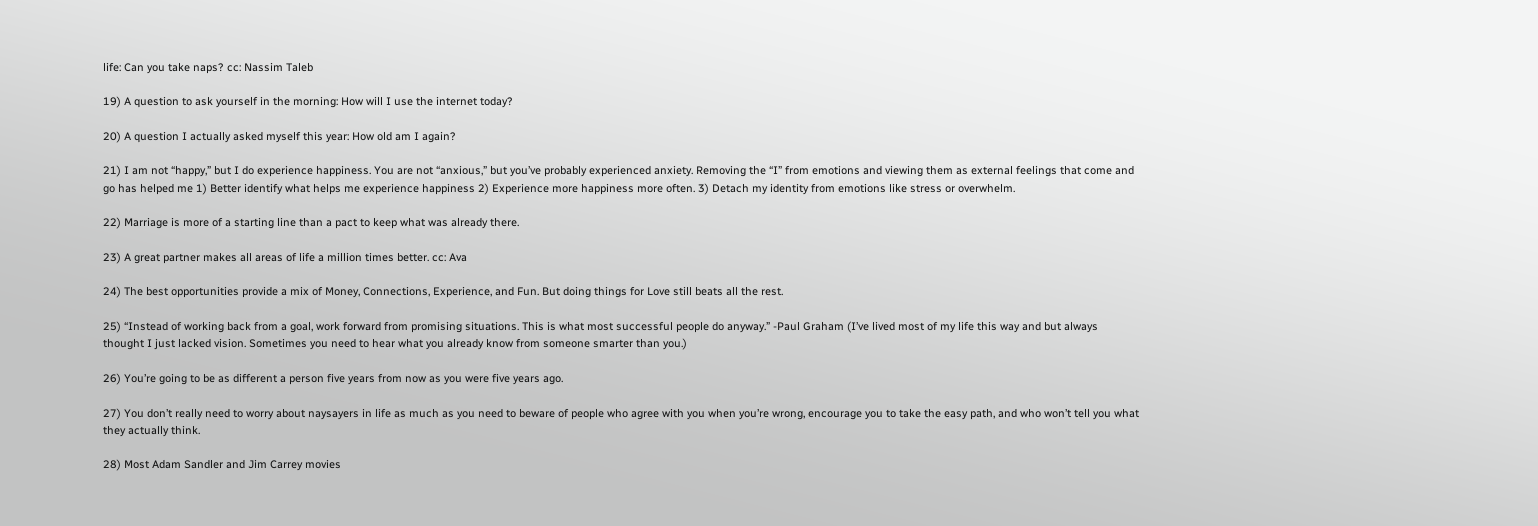life: Can you take naps? cc: Nassim Taleb

19) A question to ask yourself in the morning: How will I use the internet today?

20) A question I actually asked myself this year: How old am I again?

21) I am not “happy,” but I do experience happiness. You are not “anxious,” but you’ve probably experienced anxiety. Removing the “I” from emotions and viewing them as external feelings that come and go has helped me 1) Better identify what helps me experience happiness 2) Experience more happiness more often. 3) Detach my identity from emotions like stress or overwhelm.

22) Marriage is more of a starting line than a pact to keep what was already there.

23) A great partner makes all areas of life a million times better. cc: Ava

24) The best opportunities provide a mix of Money, Connections, Experience, and Fun. But doing things for Love still beats all the rest.

25) “Instead of working back from a goal, work forward from promising situations. This is what most successful people do anyway.” -Paul Graham (I’ve lived most of my life this way and but always thought I just lacked vision. Sometimes you need to hear what you already know from someone smarter than you.)

26) You’re going to be as different a person five years from now as you were five years ago.

27) You don’t really need to worry about naysayers in life as much as you need to beware of people who agree with you when you’re wrong, encourage you to take the easy path, and who won’t tell you what they actually think.

28) Most Adam Sandler and Jim Carrey movies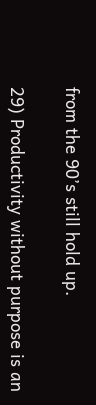from the 90’s still hold up.

29) Productivity without purpose is an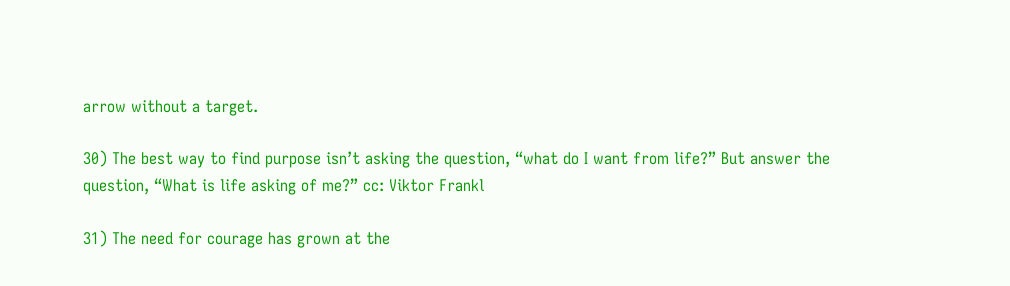arrow without a target.

30) The best way to find purpose isn’t asking the question, “what do I want from life?” But answer the question, “What is life asking of me?” cc: Viktor Frankl

31) The need for courage has grown at the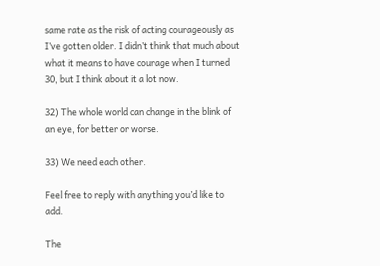same rate as the risk of acting courageously as I’ve gotten older. I didn’t think that much about what it means to have courage when I turned 30, but I think about it a lot now.

32) The whole world can change in the blink of an eye, for better or worse.

33) We need each other.

Feel free to reply with anything you’d like to add.

The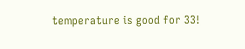temperature is good for 33!